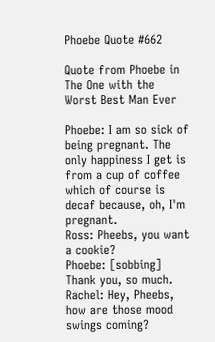Phoebe Quote #662

Quote from Phoebe in The One with the Worst Best Man Ever

Phoebe: I am so sick of being pregnant. The only happiness I get is from a cup of coffee which of course is decaf because, oh, I'm pregnant.
Ross: Pheebs, you want a cookie?
Phoebe: [sobbing] Thank you, so much.
Rachel: Hey, Pheebs, how are those mood swings coming?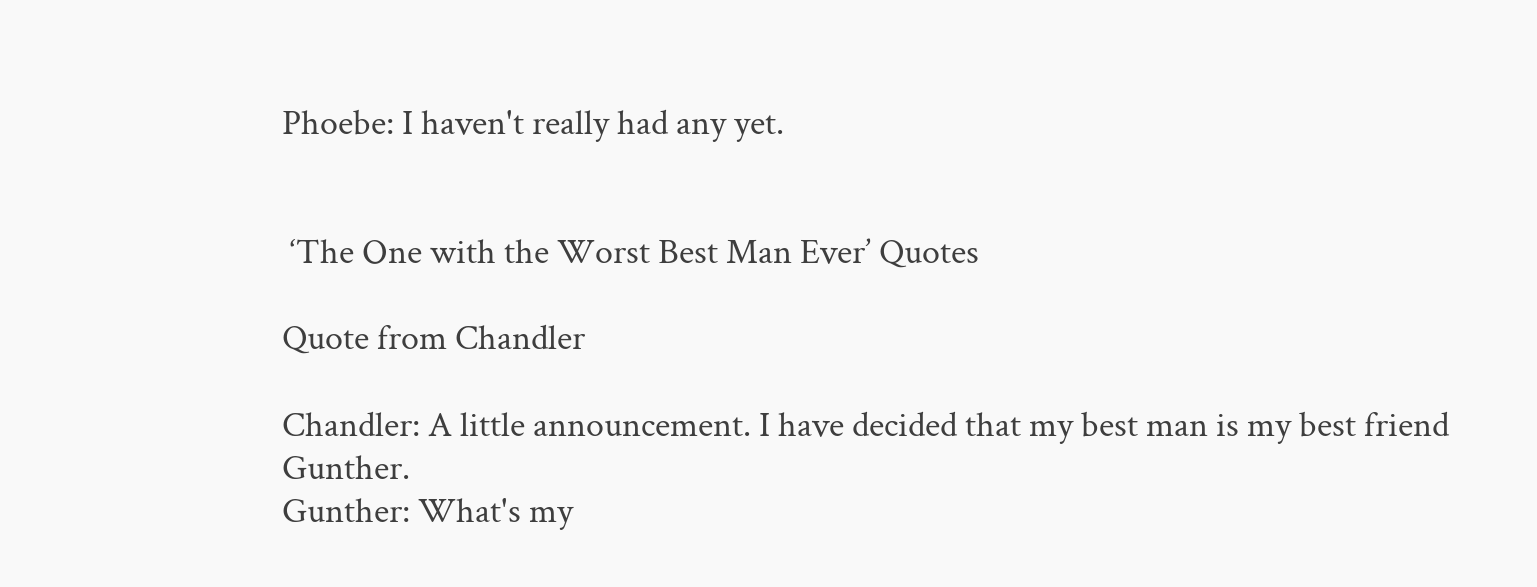Phoebe: I haven't really had any yet.


 ‘The One with the Worst Best Man Ever’ Quotes

Quote from Chandler

Chandler: A little announcement. I have decided that my best man is my best friend Gunther.
Gunther: What's my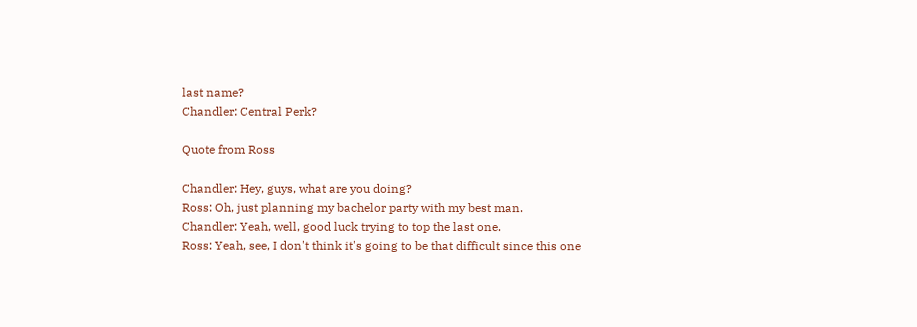last name?
Chandler: Central Perk?

Quote from Ross

Chandler: Hey, guys, what are you doing?
Ross: Oh, just planning my bachelor party with my best man.
Chandler: Yeah, well, good luck trying to top the last one.
Ross: Yeah, see, I don't think it's going to be that difficult since this one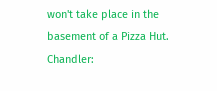won't take place in the basement of a Pizza Hut.
Chandler: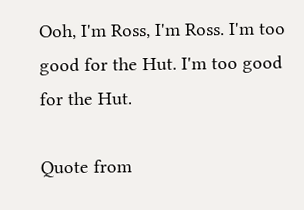Ooh, I'm Ross, I'm Ross. I'm too good for the Hut. I'm too good for the Hut.

Quote from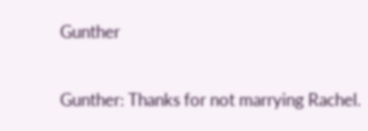Gunther

Gunther: Thanks for not marrying Rachel.